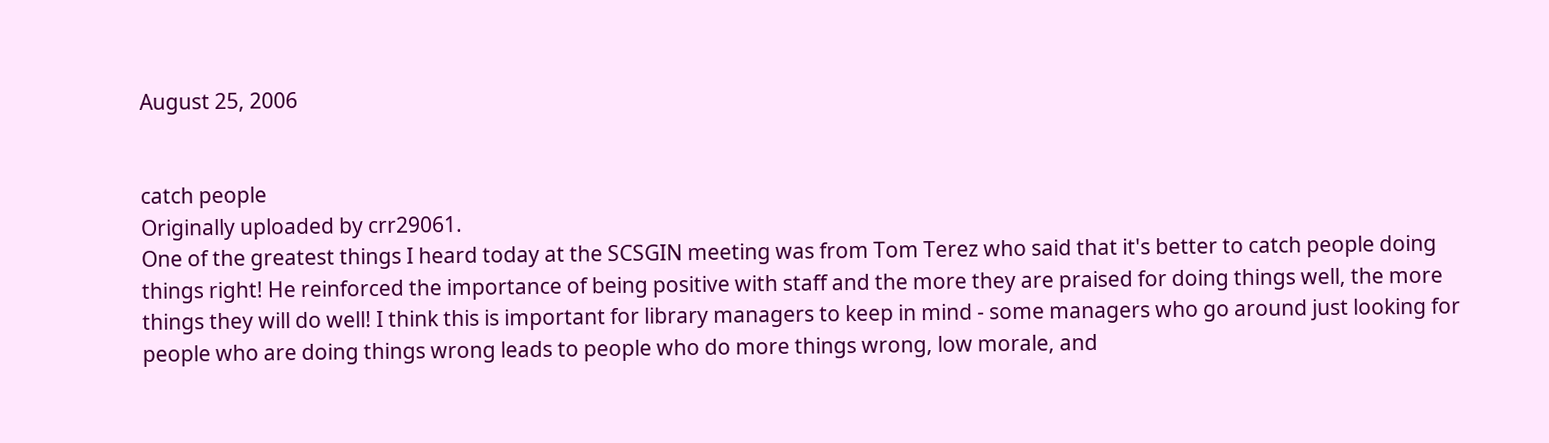August 25, 2006


catch people
Originally uploaded by crr29061.
One of the greatest things I heard today at the SCSGIN meeting was from Tom Terez who said that it's better to catch people doing things right! He reinforced the importance of being positive with staff and the more they are praised for doing things well, the more things they will do well! I think this is important for library managers to keep in mind - some managers who go around just looking for people who are doing things wrong leads to people who do more things wrong, low morale, and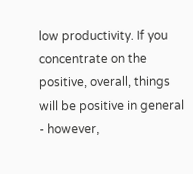low productivity. If you concentrate on the positive, overall, things will be positive in general - however,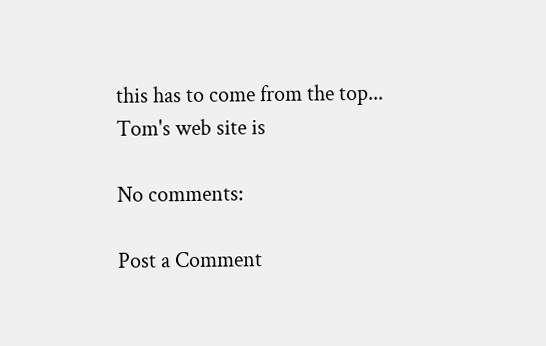this has to come from the top... Tom's web site is

No comments:

Post a Comment